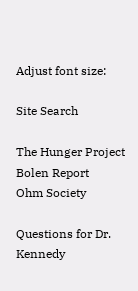Adjust font size:

Site Search

The Hunger Project Bolen Report
Ohm Society

Questions for Dr. Kennedy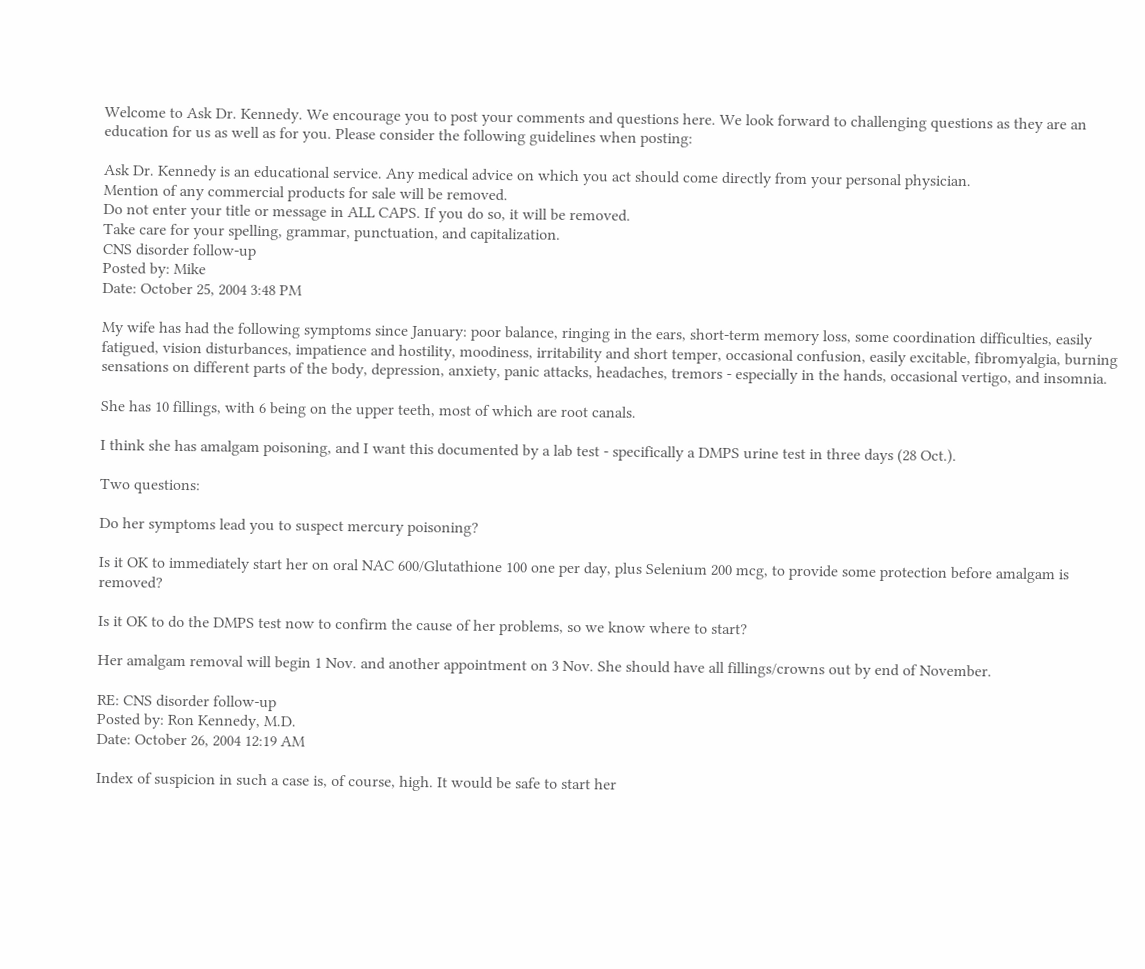Welcome to Ask Dr. Kennedy. We encourage you to post your comments and questions here. We look forward to challenging questions as they are an education for us as well as for you. Please consider the following guidelines when posting:

Ask Dr. Kennedy is an educational service. Any medical advice on which you act should come directly from your personal physician.
Mention of any commercial products for sale will be removed.
Do not enter your title or message in ALL CAPS. If you do so, it will be removed.
Take care for your spelling, grammar, punctuation, and capitalization.
CNS disorder follow-up
Posted by: Mike
Date: October 25, 2004 3:48 PM

My wife has had the following symptoms since January: poor balance, ringing in the ears, short-term memory loss, some coordination difficulties, easily fatigued, vision disturbances, impatience and hostility, moodiness, irritability and short temper, occasional confusion, easily excitable, fibromyalgia, burning sensations on different parts of the body, depression, anxiety, panic attacks, headaches, tremors - especially in the hands, occasional vertigo, and insomnia.

She has 10 fillings, with 6 being on the upper teeth, most of which are root canals.

I think she has amalgam poisoning, and I want this documented by a lab test - specifically a DMPS urine test in three days (28 Oct.).

Two questions:

Do her symptoms lead you to suspect mercury poisoning?

Is it OK to immediately start her on oral NAC 600/Glutathione 100 one per day, plus Selenium 200 mcg, to provide some protection before amalgam is removed?

Is it OK to do the DMPS test now to confirm the cause of her problems, so we know where to start?

Her amalgam removal will begin 1 Nov. and another appointment on 3 Nov. She should have all fillings/crowns out by end of November.

RE: CNS disorder follow-up
Posted by: Ron Kennedy, M.D.
Date: October 26, 2004 12:19 AM

Index of suspicion in such a case is, of course, high. It would be safe to start her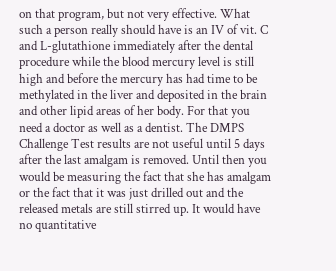on that program, but not very effective. What such a person really should have is an IV of vit. C and L-glutathione immediately after the dental procedure while the blood mercury level is still high and before the mercury has had time to be methylated in the liver and deposited in the brain and other lipid areas of her body. For that you need a doctor as well as a dentist. The DMPS Challenge Test results are not useful until 5 days after the last amalgam is removed. Until then you would be measuring the fact that she has amalgam or the fact that it was just drilled out and the released metals are still stirred up. It would have no quantitative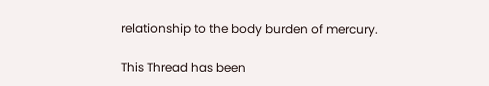relationship to the body burden of mercury.

This Thread has been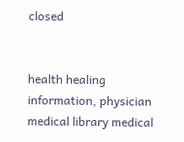closed


health healing information, physician medical library medical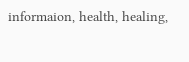informaion, health, healing,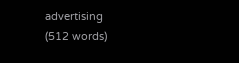advertising
(512 words)